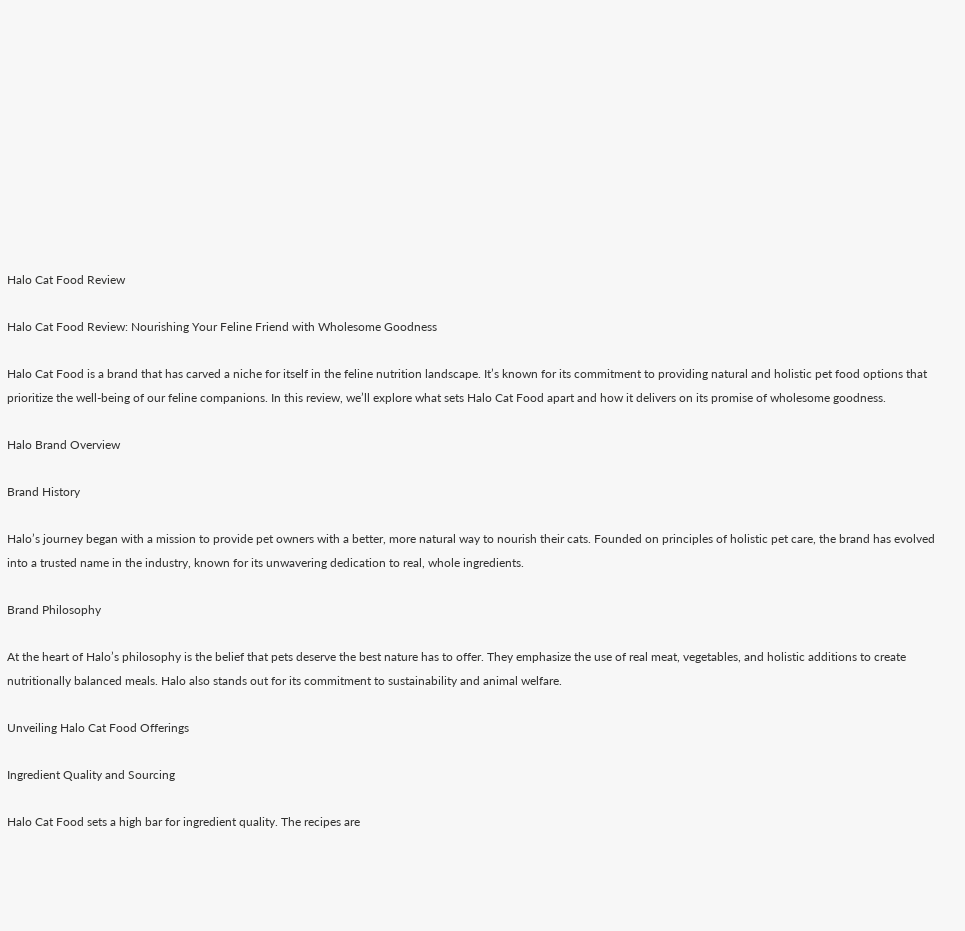Halo Cat Food Review

Halo Cat Food Review: Nourishing Your Feline Friend with Wholesome Goodness

Halo Cat Food is a brand that has carved a niche for itself in the feline nutrition landscape. It’s known for its commitment to providing natural and holistic pet food options that prioritize the well-being of our feline companions. In this review, we’ll explore what sets Halo Cat Food apart and how it delivers on its promise of wholesome goodness.

Halo Brand Overview

Brand History

Halo’s journey began with a mission to provide pet owners with a better, more natural way to nourish their cats. Founded on principles of holistic pet care, the brand has evolved into a trusted name in the industry, known for its unwavering dedication to real, whole ingredients.

Brand Philosophy

At the heart of Halo’s philosophy is the belief that pets deserve the best nature has to offer. They emphasize the use of real meat, vegetables, and holistic additions to create nutritionally balanced meals. Halo also stands out for its commitment to sustainability and animal welfare.

Unveiling Halo Cat Food Offerings

Ingredient Quality and Sourcing

Halo Cat Food sets a high bar for ingredient quality. The recipes are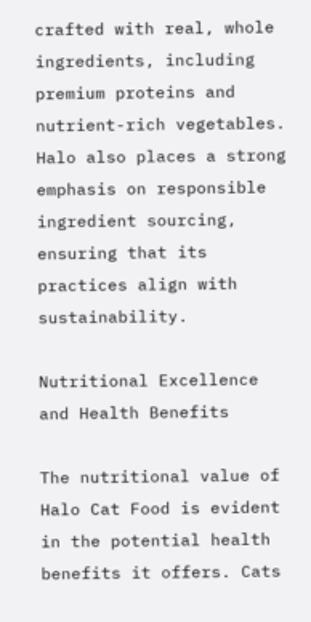crafted with real, whole ingredients, including premium proteins and nutrient-rich vegetables. Halo also places a strong emphasis on responsible ingredient sourcing, ensuring that its practices align with sustainability.

Nutritional Excellence and Health Benefits

The nutritional value of Halo Cat Food is evident in the potential health benefits it offers. Cats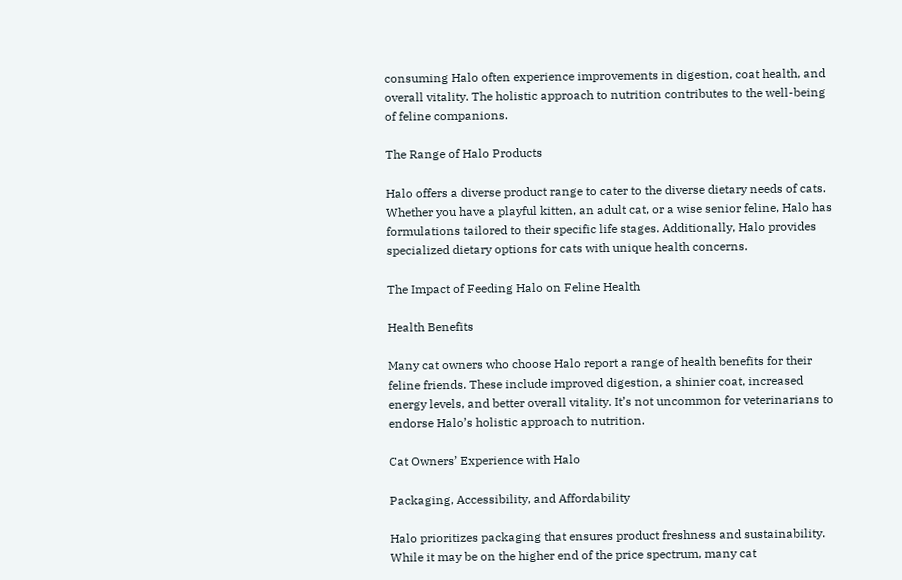consuming Halo often experience improvements in digestion, coat health, and overall vitality. The holistic approach to nutrition contributes to the well-being of feline companions.

The Range of Halo Products

Halo offers a diverse product range to cater to the diverse dietary needs of cats. Whether you have a playful kitten, an adult cat, or a wise senior feline, Halo has formulations tailored to their specific life stages. Additionally, Halo provides specialized dietary options for cats with unique health concerns.

The Impact of Feeding Halo on Feline Health

Health Benefits

Many cat owners who choose Halo report a range of health benefits for their feline friends. These include improved digestion, a shinier coat, increased energy levels, and better overall vitality. It’s not uncommon for veterinarians to endorse Halo’s holistic approach to nutrition.

Cat Owners’ Experience with Halo

Packaging, Accessibility, and Affordability

Halo prioritizes packaging that ensures product freshness and sustainability. While it may be on the higher end of the price spectrum, many cat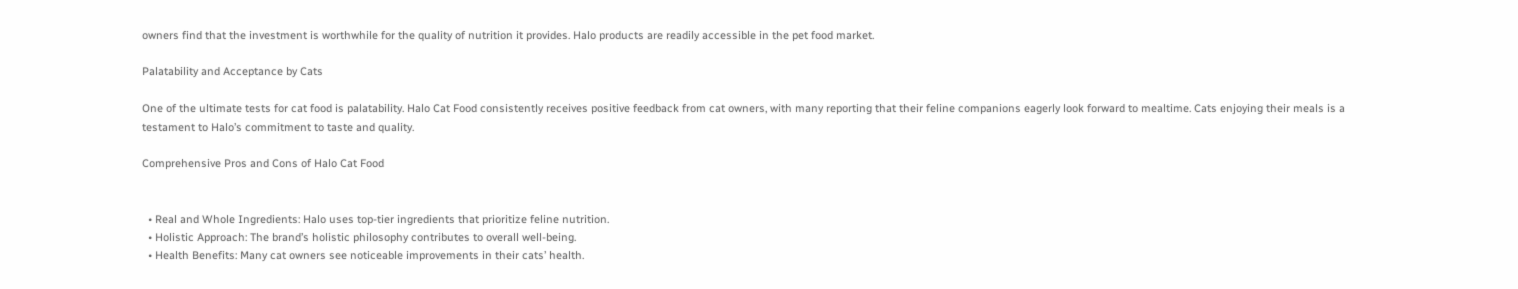owners find that the investment is worthwhile for the quality of nutrition it provides. Halo products are readily accessible in the pet food market.

Palatability and Acceptance by Cats

One of the ultimate tests for cat food is palatability. Halo Cat Food consistently receives positive feedback from cat owners, with many reporting that their feline companions eagerly look forward to mealtime. Cats enjoying their meals is a testament to Halo’s commitment to taste and quality.

Comprehensive Pros and Cons of Halo Cat Food


  • Real and Whole Ingredients: Halo uses top-tier ingredients that prioritize feline nutrition.
  • Holistic Approach: The brand’s holistic philosophy contributes to overall well-being.
  • Health Benefits: Many cat owners see noticeable improvements in their cats’ health.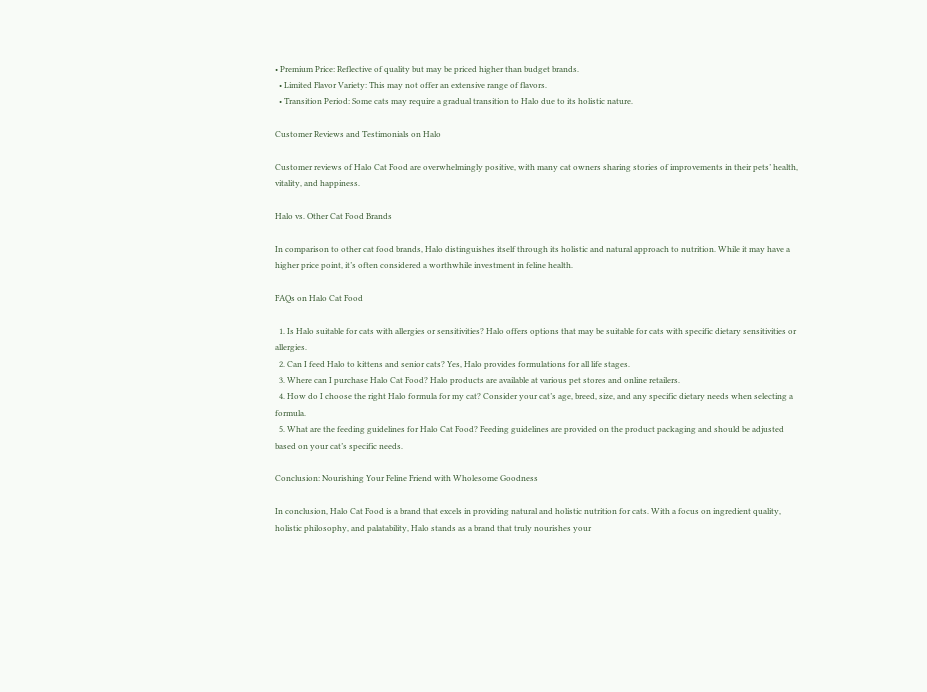• Premium Price: Reflective of quality but may be priced higher than budget brands.
  • Limited Flavor Variety: This may not offer an extensive range of flavors.
  • Transition Period: Some cats may require a gradual transition to Halo due to its holistic nature.

Customer Reviews and Testimonials on Halo

Customer reviews of Halo Cat Food are overwhelmingly positive, with many cat owners sharing stories of improvements in their pets’ health, vitality, and happiness.

Halo vs. Other Cat Food Brands

In comparison to other cat food brands, Halo distinguishes itself through its holistic and natural approach to nutrition. While it may have a higher price point, it’s often considered a worthwhile investment in feline health.

FAQs on Halo Cat Food

  1. Is Halo suitable for cats with allergies or sensitivities? Halo offers options that may be suitable for cats with specific dietary sensitivities or allergies.
  2. Can I feed Halo to kittens and senior cats? Yes, Halo provides formulations for all life stages.
  3. Where can I purchase Halo Cat Food? Halo products are available at various pet stores and online retailers.
  4. How do I choose the right Halo formula for my cat? Consider your cat’s age, breed, size, and any specific dietary needs when selecting a formula.
  5. What are the feeding guidelines for Halo Cat Food? Feeding guidelines are provided on the product packaging and should be adjusted based on your cat’s specific needs.

Conclusion: Nourishing Your Feline Friend with Wholesome Goodness

In conclusion, Halo Cat Food is a brand that excels in providing natural and holistic nutrition for cats. With a focus on ingredient quality, holistic philosophy, and palatability, Halo stands as a brand that truly nourishes your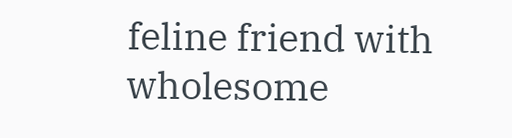feline friend with wholesome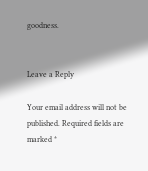goodness.


Leave a Reply

Your email address will not be published. Required fields are marked *